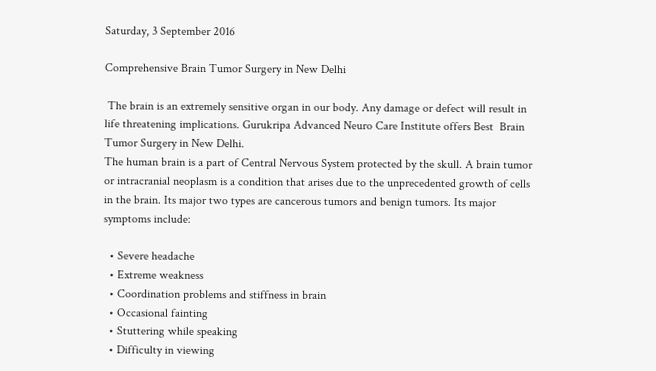Saturday, 3 September 2016

Comprehensive Brain Tumor Surgery in New Delhi

 The brain is an extremely sensitive organ in our body. Any damage or defect will result in life threatening implications. Gurukripa Advanced Neuro Care Institute offers Best  Brain Tumor Surgery in New Delhi.
The human brain is a part of Central Nervous System protected by the skull. A brain tumor or intracranial neoplasm is a condition that arises due to the unprecedented growth of cells in the brain. Its major two types are cancerous tumors and benign tumors. Its major symptoms include:

  • Severe headache
  • Extreme weakness
  • Coordination problems and stiffness in brain
  • Occasional fainting
  • Stuttering while speaking
  • Difficulty in viewing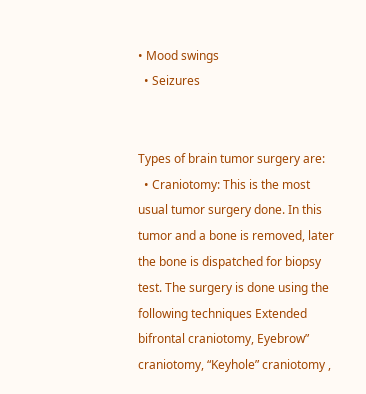• Mood swings
  • Seizures


Types of brain tumor surgery are:
  • Craniotomy: This is the most usual tumor surgery done. In this tumor and a bone is removed, later the bone is dispatched for biopsy test. The surgery is done using the following techniques Extended bifrontal craniotomy, Eyebrow” craniotomy, “Keyhole” craniotomy ,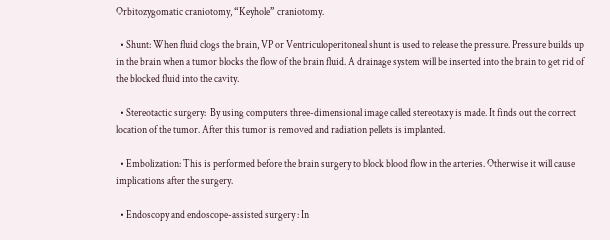Orbitozygomatic craniotomy, “Keyhole” craniotomy.

  • Shunt: When fluid clogs the brain, VP or Ventriculoperitoneal shunt is used to release the pressure. Pressure builds up in the brain when a tumor blocks the flow of the brain fluid. A drainage system will be inserted into the brain to get rid of the blocked fluid into the cavity.

  • Stereotactic surgery:  By using computers three-dimensional image called stereotaxy is made. It finds out the correct location of the tumor. After this tumor is removed and radiation pellets is implanted.

  • Embolization: This is performed before the brain surgery to block blood flow in the arteries. Otherwise it will cause implications after the surgery.

  • Endoscopy and endoscope-assisted surgery : In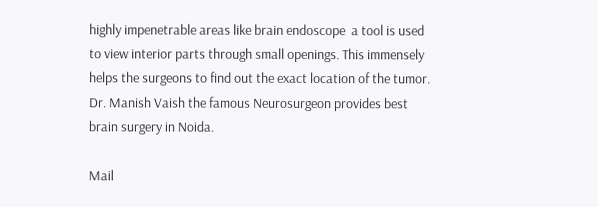highly impenetrable areas like brain endoscope  a tool is used to view interior parts through small openings. This immensely helps the surgeons to find out the exact location of the tumor.
Dr. Manish Vaish the famous Neurosurgeon provides best brain surgery in Noida.

Mail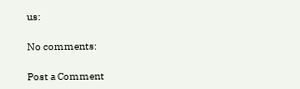us:

No comments:

Post a Comment